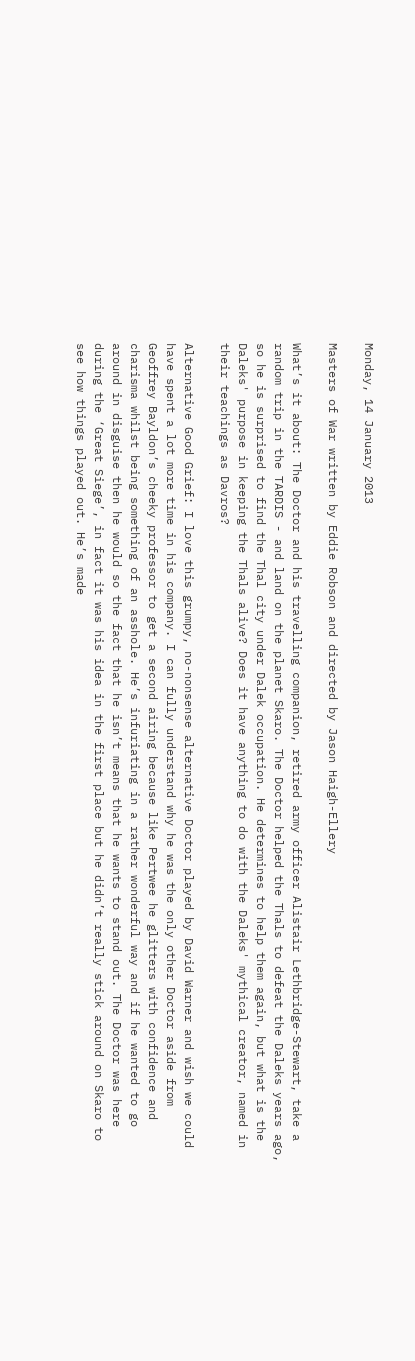Monday, 14 January 2013

Masters of War written by Eddie Robson and directed by Jason Haigh-Ellery

What’s it about: The Doctor and his travelling companion, retired army officer Alistair Lethbridge-Stewart, take a random trip in the TARDIS - and land on the planet Skaro. The Doctor helped the Thals to defeat the Daleks years ago, so he is surprised to find the Thal city under Dalek occupation. He determines to help them again, but what is the Daleks' purpose in keeping the Thals alive? Does it have anything to do with the Daleks' mythical creator, named in their teachings as Davros?

Alternative Good Grief: I love this grumpy, no-nonsense alternative Doctor played by David Warner and wish we could have spent a lot more time in his company. I can fully understand why he was the only other Doctor aside from Geoffrey Bayldon’s cheeky professor to get a second airing because like Pertwee he glitters with confidence and charisma whilst being something of an asshole. He’s infuriating in a rather wonderful way and if he wanted to go around in disguise then he would so the fact that he isn’t means that he wants to stand out. The Doctor was here during the ‘Great Siege’, in fact it was his idea in the first place but he didn’t really stick around on Skaro to see how things played out. He’s made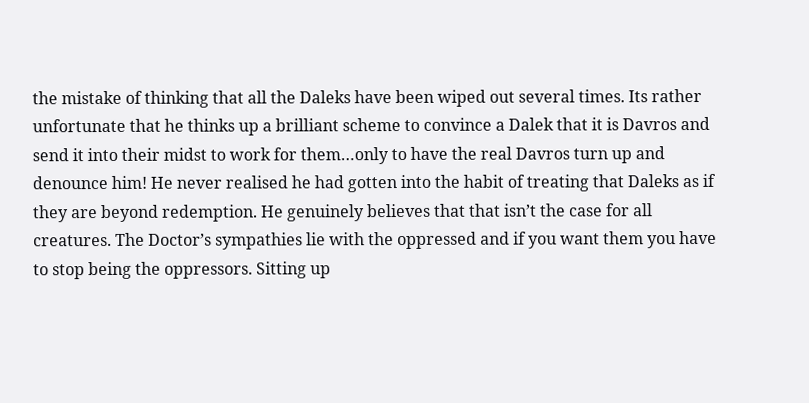the mistake of thinking that all the Daleks have been wiped out several times. Its rather unfortunate that he thinks up a brilliant scheme to convince a Dalek that it is Davros and send it into their midst to work for them…only to have the real Davros turn up and denounce him! He never realised he had gotten into the habit of treating that Daleks as if they are beyond redemption. He genuinely believes that that isn’t the case for all creatures. The Doctor’s sympathies lie with the oppressed and if you want them you have to stop being the oppressors. Sitting up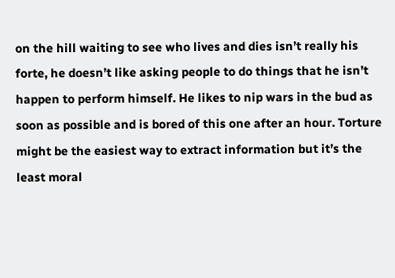on the hill waiting to see who lives and dies isn’t really his forte, he doesn’t like asking people to do things that he isn’t happen to perform himself. He likes to nip wars in the bud as soon as possible and is bored of this one after an hour. Torture might be the easiest way to extract information but it’s the least moral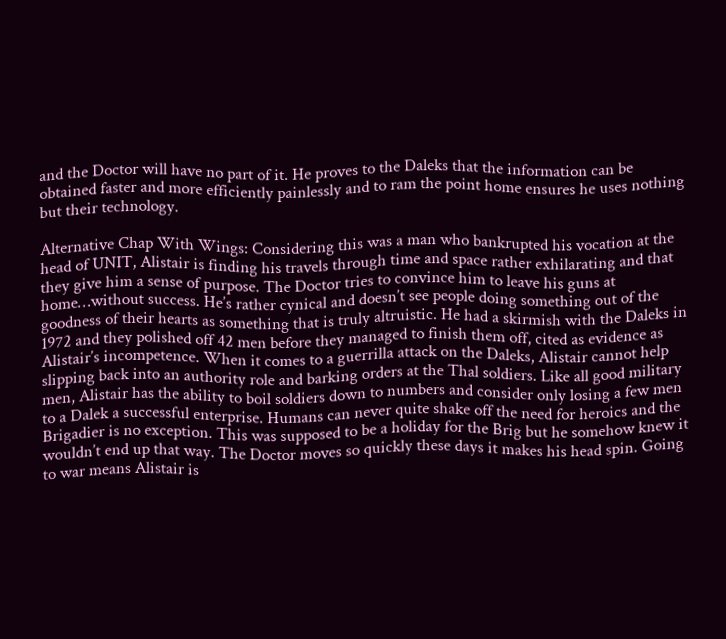and the Doctor will have no part of it. He proves to the Daleks that the information can be obtained faster and more efficiently painlessly and to ram the point home ensures he uses nothing but their technology.

Alternative Chap With Wings: Considering this was a man who bankrupted his vocation at the head of UNIT, Alistair is finding his travels through time and space rather exhilarating and that they give him a sense of purpose. The Doctor tries to convince him to leave his guns at home…without success. He’s rather cynical and doesn’t see people doing something out of the goodness of their hearts as something that is truly altruistic. He had a skirmish with the Daleks in 1972 and they polished off 42 men before they managed to finish them off, cited as evidence as Alistair’s incompetence. When it comes to a guerrilla attack on the Daleks, Alistair cannot help slipping back into an authority role and barking orders at the Thal soldiers. Like all good military men, Alistair has the ability to boil soldiers down to numbers and consider only losing a few men to a Dalek a successful enterprise. Humans can never quite shake off the need for heroics and the Brigadier is no exception. This was supposed to be a holiday for the Brig but he somehow knew it wouldn’t end up that way. The Doctor moves so quickly these days it makes his head spin. Going to war means Alistair is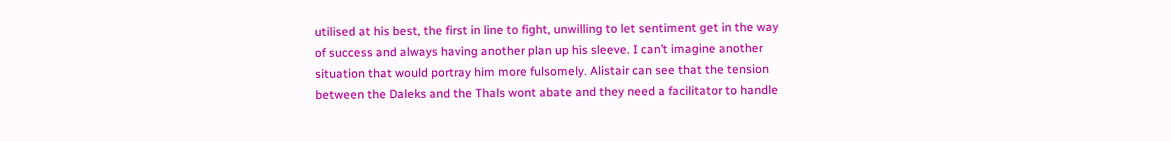utilised at his best, the first in line to fight, unwilling to let sentiment get in the way of success and always having another plan up his sleeve. I can’t imagine another situation that would portray him more fulsomely. Alistair can see that the tension between the Daleks and the Thals wont abate and they need a facilitator to handle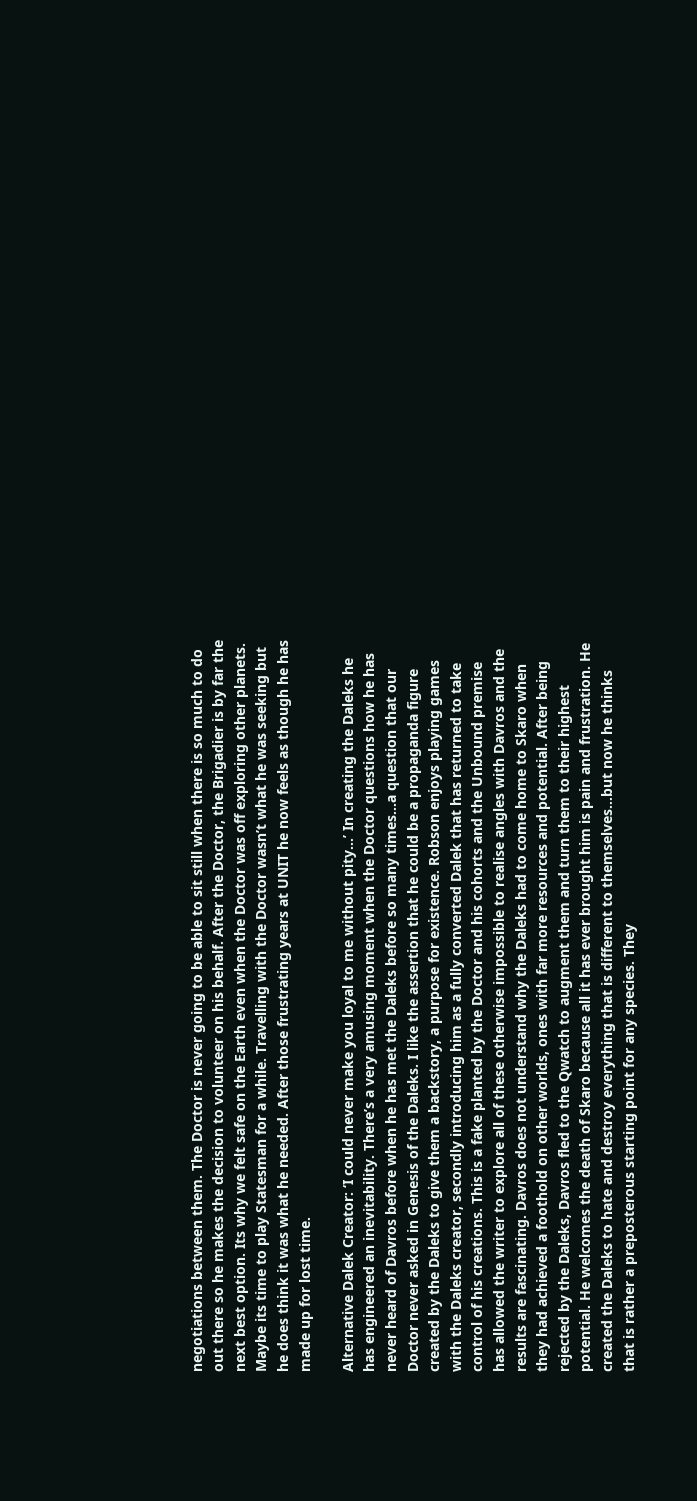negotiations between them. The Doctor is never going to be able to sit still when there is so much to do out there so he makes the decision to volunteer on his behalf. After the Doctor, the Brigadier is by far the next best option. Its why we felt safe on the Earth even when the Doctor was off exploring other planets. Maybe its time to play Statesman for a while. Travelling with the Doctor wasn’t what he was seeking but he does think it was what he needed. After those frustrating years at UNIT he now feels as though he has made up for lost time.

Alternative Dalek Creator: ‘I could never make you loyal to me without pity…’ In creating the Daleks he has engineered an inevitability. There’s a very amusing moment when the Doctor questions how he has never heard of Davros before when he has met the Daleks before so many times…a question that our Doctor never asked in Genesis of the Daleks. I like the assertion that he could be a propaganda figure created by the Daleks to give them a backstory, a purpose for existence. Robson enjoys playing games with the Daleks creator, secondly introducing him as a fully converted Dalek that has returned to take control of his creations. This is a fake planted by the Doctor and his cohorts and the Unbound premise has allowed the writer to explore all of these otherwise impossible to realise angles with Davros and the results are fascinating. Davros does not understand why the Daleks had to come home to Skaro when they had achieved a foothold on other worlds, ones with far more resources and potential. After being rejected by the Daleks, Davros fled to the Qwatch to augment them and turn them to their highest potential. He welcomes the death of Skaro because all it has ever brought him is pain and frustration. He created the Daleks to hate and destroy everything that is different to themselves…but now he thinks that is rather a preposterous starting point for any species. They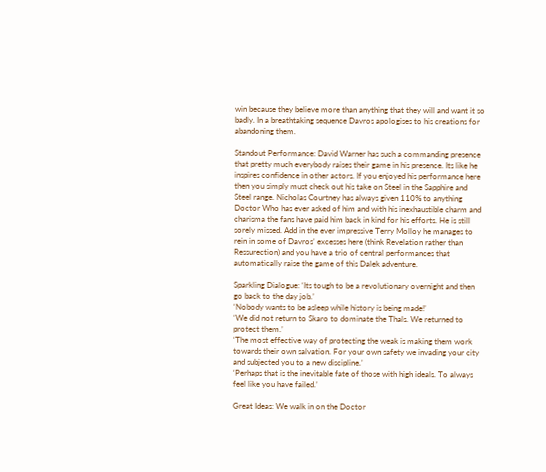win because they believe more than anything that they will and want it so badly. In a breathtaking sequence Davros apologises to his creations for abandoning them.

Standout Performance: David Warner has such a commanding presence that pretty much everybody raises their game in his presence. Its like he inspires confidence in other actors. If you enjoyed his performance here then you simply must check out his take on Steel in the Sapphire and Steel range. Nicholas Courtney has always given 110% to anything Doctor Who has ever asked of him and with his inexhaustible charm and charisma the fans have paid him back in kind for his efforts. He is still sorely missed. Add in the ever impressive Terry Molloy he manages to rein in some of Davros’ excesses here (think Revelation rather than Ressurection) and you have a trio of central performances that automatically raise the game of this Dalek adventure.

Sparkling Dialogue: ‘Its tough to be a revolutionary overnight and then go back to the day job.’
‘Nobody wants to be asleep while history is being made!’
‘We did not return to Skaro to dominate the Thals. We returned to protect them.’
‘The most effective way of protecting the weak is making them work towards their own salvation. For your own safety we invading your city and subjected you to a new discipline.’
‘Perhaps that is the inevitable fate of those with high ideals. To always feel like you have failed.’

Great Ideas: We walk in on the Doctor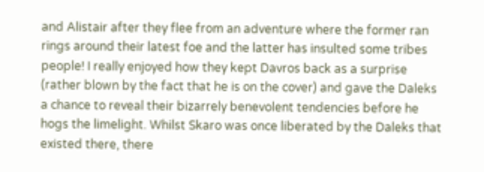and Alistair after they flee from an adventure where the former ran rings around their latest foe and the latter has insulted some tribes people! I really enjoyed how they kept Davros back as a surprise (rather blown by the fact that he is on the cover) and gave the Daleks a chance to reveal their bizarrely benevolent tendencies before he hogs the limelight. Whilst Skaro was once liberated by the Daleks that existed there, there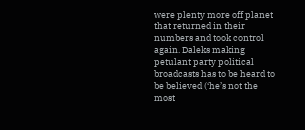were plenty more off planet that returned in their numbers and took control again. Daleks making petulant party political broadcasts has to be heard to be believed (‘he’s not the most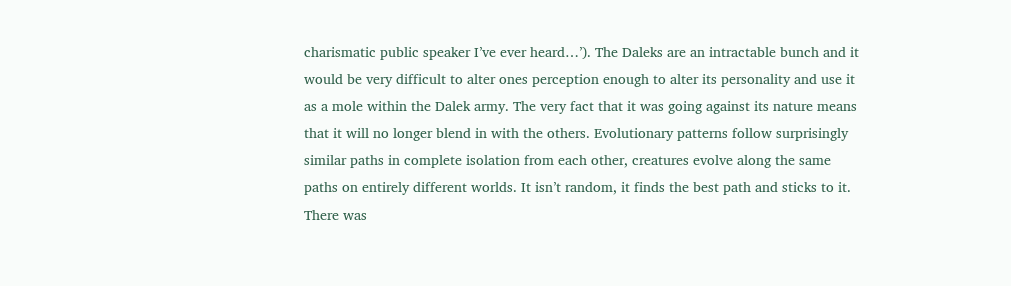charismatic public speaker I’ve ever heard…’). The Daleks are an intractable bunch and it would be very difficult to alter ones perception enough to alter its personality and use it as a mole within the Dalek army. The very fact that it was going against its nature means that it will no longer blend in with the others. Evolutionary patterns follow surprisingly similar paths in complete isolation from each other, creatures evolve along the same paths on entirely different worlds. It isn’t random, it finds the best path and sticks to it. There was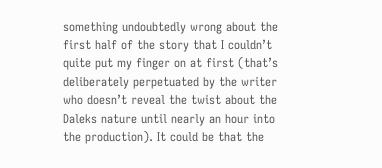something undoubtedly wrong about the first half of the story that I couldn’t quite put my finger on at first (that’s deliberately perpetuated by the writer who doesn’t reveal the twist about the Daleks nature until nearly an hour into the production). It could be that the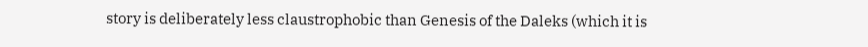story is deliberately less claustrophobic than Genesis of the Daleks (which it is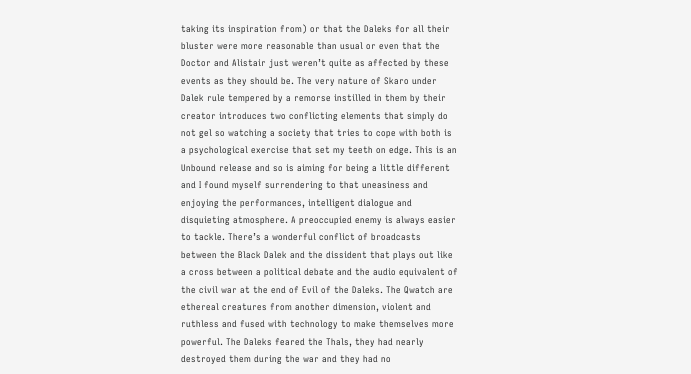taking its inspiration from) or that the Daleks for all their bluster were more reasonable than usual or even that the Doctor and Alistair just weren’t quite as affected by these events as they should be. The very nature of Skaro under Dalek rule tempered by a remorse instilled in them by their creator introduces two conflicting elements that simply do not gel so watching a society that tries to cope with both is a psychological exercise that set my teeth on edge. This is an Unbound release and so is aiming for being a little different and I found myself surrendering to that uneasiness and enjoying the performances, intelligent dialogue and disquieting atmosphere. A preoccupied enemy is always easier to tackle. There’s a wonderful conflict of broadcasts between the Black Dalek and the dissident that plays out like a cross between a political debate and the audio equivalent of the civil war at the end of Evil of the Daleks. The Qwatch are ethereal creatures from another dimension, violent and ruthless and fused with technology to make themselves more powerful. The Daleks feared the Thals, they had nearly destroyed them during the war and they had no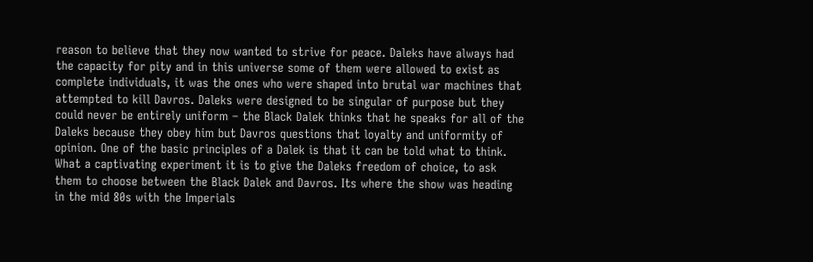reason to believe that they now wanted to strive for peace. Daleks have always had the capacity for pity and in this universe some of them were allowed to exist as complete individuals, it was the ones who were shaped into brutal war machines that attempted to kill Davros. Daleks were designed to be singular of purpose but they could never be entirely uniform – the Black Dalek thinks that he speaks for all of the Daleks because they obey him but Davros questions that loyalty and uniformity of opinion. One of the basic principles of a Dalek is that it can be told what to think. What a captivating experiment it is to give the Daleks freedom of choice, to ask them to choose between the Black Dalek and Davros. Its where the show was heading in the mid 80s with the Imperials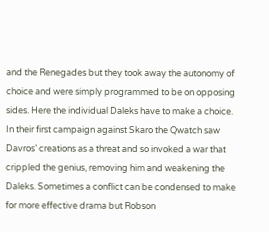and the Renegades but they took away the autonomy of choice and were simply programmed to be on opposing sides. Here the individual Daleks have to make a choice. In their first campaign against Skaro the Qwatch saw Davros’ creations as a threat and so invoked a war that crippled the genius, removing him and weakening the Daleks. Sometimes a conflict can be condensed to make for more effective drama but Robson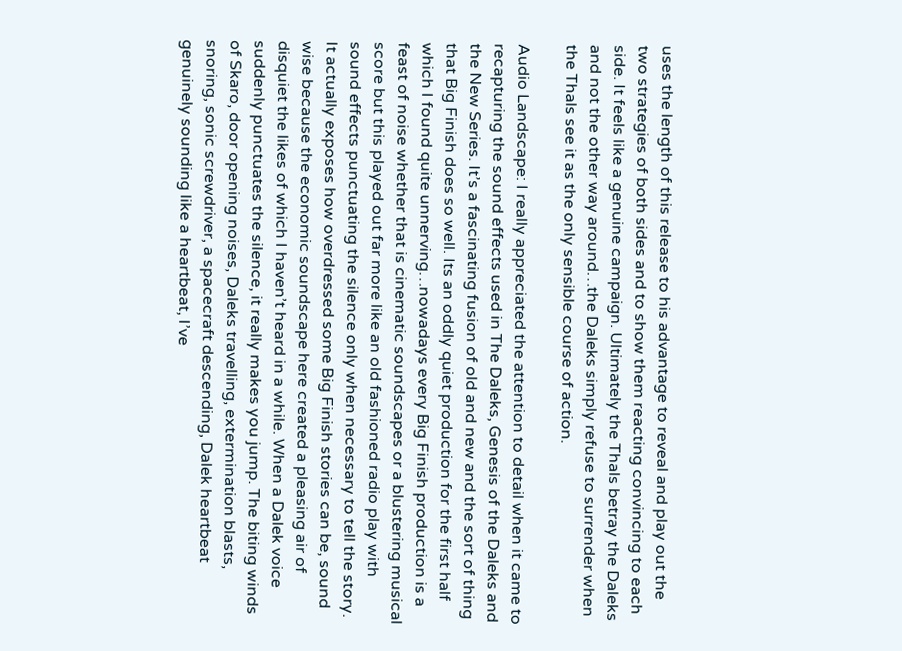uses the length of this release to his advantage to reveal and play out the two strategies of both sides and to show them reacting convincing to each side. It feels like a genuine campaign. Ultimately the Thals betray the Daleks and not the other way around…the Daleks simply refuse to surrender when the Thals see it as the only sensible course of action.

Audio Landscape: I really appreciated the attention to detail when it came to recapturing the sound effects used in The Daleks, Genesis of the Daleks and the New Series. It’s a fascinating fusion of old and new and the sort of thing that Big Finish does so well. Its an oddly quiet production for the first half which I found quite unnerving…nowadays every Big Finish production is a feast of noise whether that is cinematic soundscapes or a blustering musical score but this played out far more like an old fashioned radio play with sound effects punctuating the silence only when necessary to tell the story. It actually exposes how overdressed some Big Finish stories can be, sound wise because the economic soundscape here created a pleasing air of disquiet the likes of which I haven’t heard in a while. When a Dalek voice suddenly punctuates the silence, it really makes you jump. The biting winds of Skaro, door opening noises, Daleks travelling, extermination blasts, snoring, sonic screwdriver, a spacecraft descending, Dalek heartbeat genuinely sounding like a heartbeat, I’ve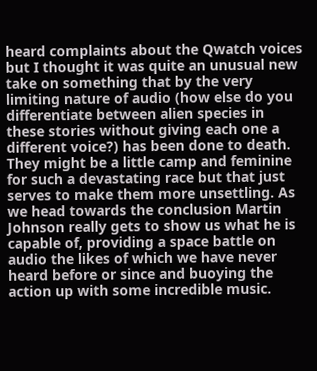heard complaints about the Qwatch voices but I thought it was quite an unusual new take on something that by the very limiting nature of audio (how else do you differentiate between alien species in these stories without giving each one a different voice?) has been done to death. They might be a little camp and feminine for such a devastating race but that just serves to make them more unsettling. As we head towards the conclusion Martin Johnson really gets to show us what he is capable of, providing a space battle on audio the likes of which we have never heard before or since and buoying the action up with some incredible music.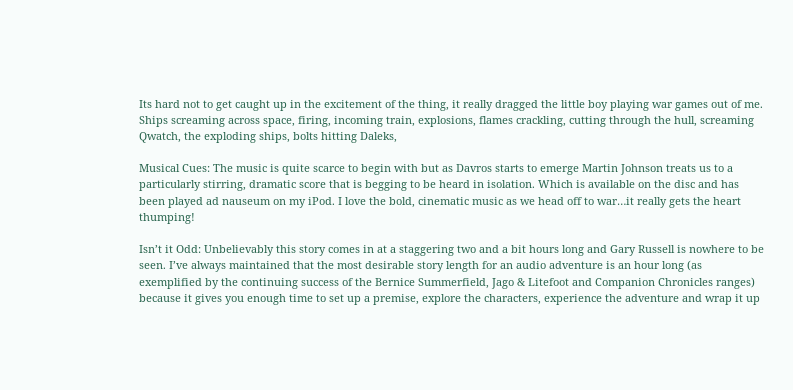Its hard not to get caught up in the excitement of the thing, it really dragged the little boy playing war games out of me. Ships screaming across space, firing, incoming train, explosions, flames crackling, cutting through the hull, screaming Qwatch, the exploding ships, bolts hitting Daleks,

Musical Cues: The music is quite scarce to begin with but as Davros starts to emerge Martin Johnson treats us to a particularly stirring, dramatic score that is begging to be heard in isolation. Which is available on the disc and has been played ad nauseum on my iPod. I love the bold, cinematic music as we head off to war…it really gets the heart thumping!

Isn’t it Odd: Unbelievably this story comes in at a staggering two and a bit hours long and Gary Russell is nowhere to be seen. I’ve always maintained that the most desirable story length for an audio adventure is an hour long (as exemplified by the continuing success of the Bernice Summerfield, Jago & Litefoot and Companion Chronicles ranges) because it gives you enough time to set up a premise, explore the characters, experience the adventure and wrap it up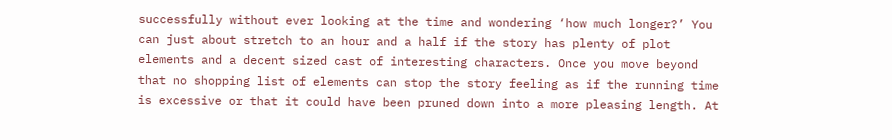successfully without ever looking at the time and wondering ‘how much longer?’ You can just about stretch to an hour and a half if the story has plenty of plot elements and a decent sized cast of interesting characters. Once you move beyond that no shopping list of elements can stop the story feeling as if the running time is excessive or that it could have been pruned down into a more pleasing length. At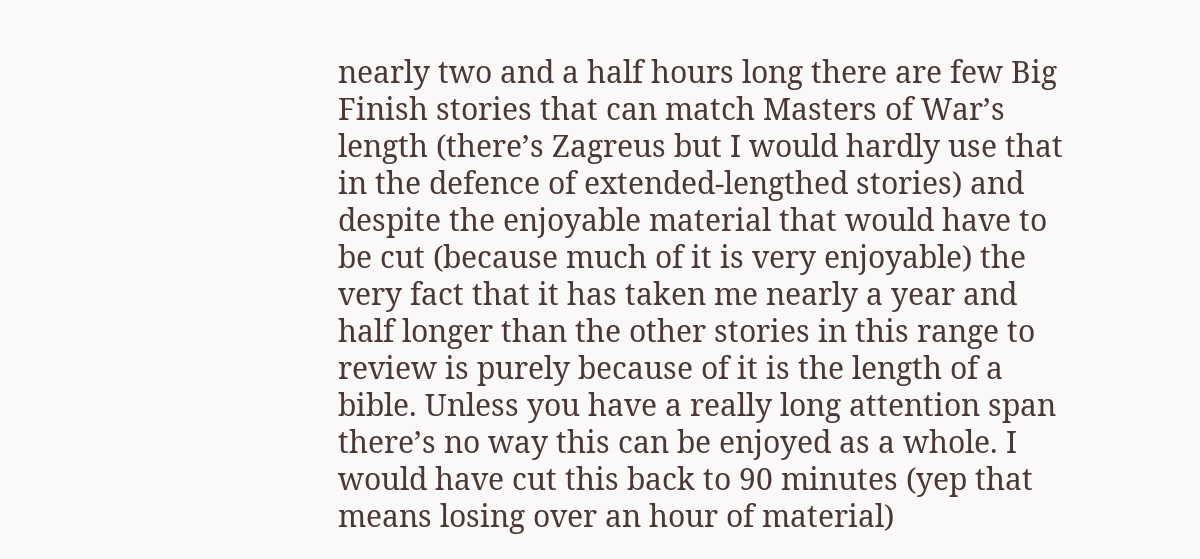nearly two and a half hours long there are few Big Finish stories that can match Masters of War’s length (there’s Zagreus but I would hardly use that in the defence of extended-lengthed stories) and despite the enjoyable material that would have to be cut (because much of it is very enjoyable) the very fact that it has taken me nearly a year and half longer than the other stories in this range to review is purely because of it is the length of a bible. Unless you have a really long attention span there’s no way this can be enjoyed as a whole. I would have cut this back to 90 minutes (yep that means losing over an hour of material)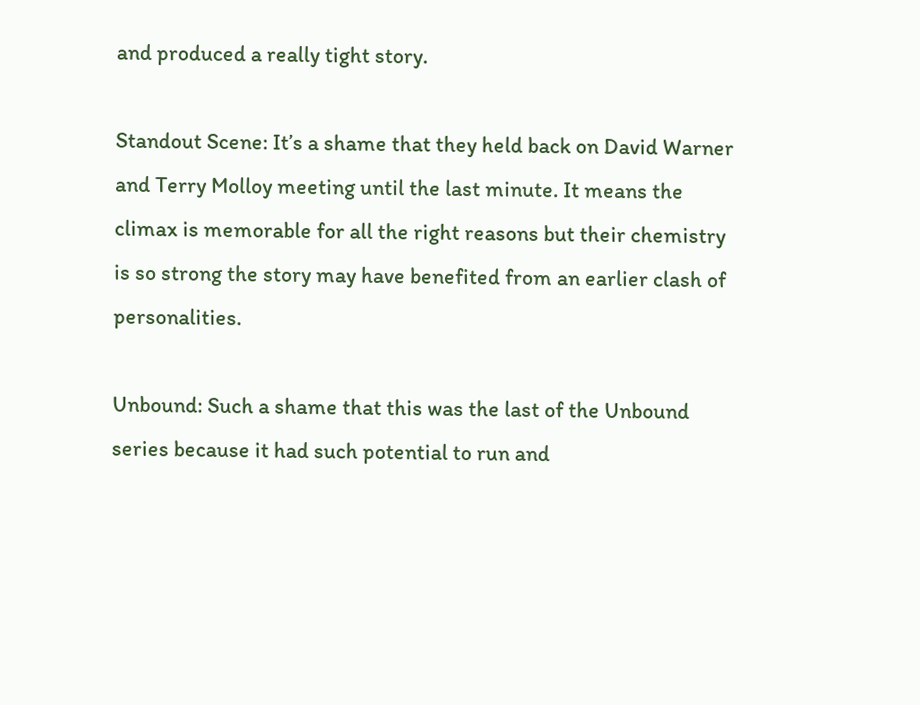and produced a really tight story.

Standout Scene: It’s a shame that they held back on David Warner and Terry Molloy meeting until the last minute. It means the climax is memorable for all the right reasons but their chemistry is so strong the story may have benefited from an earlier clash of personalities.

Unbound: Such a shame that this was the last of the Unbound series because it had such potential to run and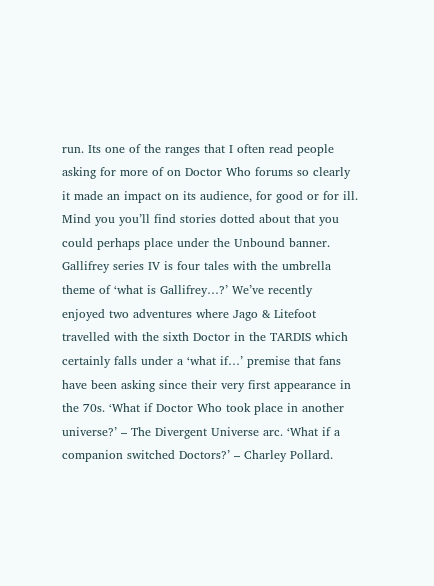run. Its one of the ranges that I often read people asking for more of on Doctor Who forums so clearly it made an impact on its audience, for good or for ill. Mind you you’ll find stories dotted about that you could perhaps place under the Unbound banner. Gallifrey series IV is four tales with the umbrella theme of ‘what is Gallifrey…?’ We’ve recently enjoyed two adventures where Jago & Litefoot travelled with the sixth Doctor in the TARDIS which certainly falls under a ‘what if…’ premise that fans have been asking since their very first appearance in the 70s. ‘What if Doctor Who took place in another universe?’ – The Divergent Universe arc. ‘What if a companion switched Doctors?’ – Charley Pollard.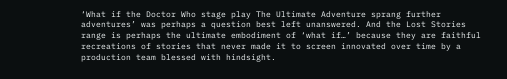‘What if the Doctor Who stage play The Ultimate Adventure sprang further adventures’ was perhaps a question best left unanswered. And the Lost Stories range is perhaps the ultimate embodiment of ‘what if…’ because they are faithful recreations of stories that never made it to screen innovated over time by a production team blessed with hindsight.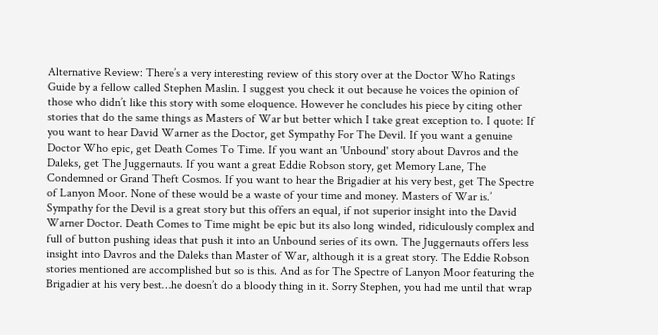Alternative Review: There’s a very interesting review of this story over at the Doctor Who Ratings Guide by a fellow called Stephen Maslin. I suggest you check it out because he voices the opinion of those who didn’t like this story with some eloquence. However he concludes his piece by citing other stories that do the same things as Masters of War but better which I take great exception to. I quote: If you want to hear David Warner as the Doctor, get Sympathy For The Devil. If you want a genuine Doctor Who epic, get Death Comes To Time. If you want an 'Unbound' story about Davros and the Daleks, get The Juggernauts. If you want a great Eddie Robson story, get Memory Lane, The Condemned or Grand Theft Cosmos. If you want to hear the Brigadier at his very best, get The Spectre of Lanyon Moor. None of these would be a waste of your time and money. Masters of War is.’ Sympathy for the Devil is a great story but this offers an equal, if not superior insight into the David Warner Doctor. Death Comes to Time might be epic but its also long winded, ridiculously complex and full of button pushing ideas that push it into an Unbound series of its own. The Juggernauts offers less insight into Davros and the Daleks than Master of War, although it is a great story. The Eddie Robson stories mentioned are accomplished but so is this. And as for The Spectre of Lanyon Moor featuring the Brigadier at his very best…he doesn’t do a bloody thing in it. Sorry Stephen, you had me until that wrap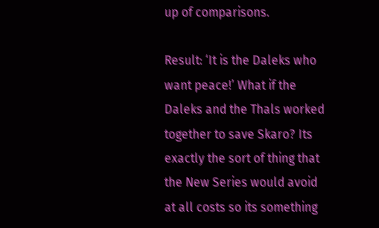up of comparisons.

Result: ‘It is the Daleks who want peace!’ What if the Daleks and the Thals worked together to save Skaro? Its exactly the sort of thing that the New Series would avoid at all costs so its something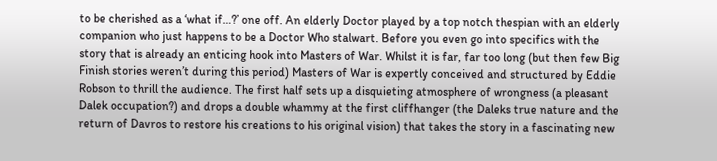to be cherished as a ‘what if…?’ one off. An elderly Doctor played by a top notch thespian with an elderly companion who just happens to be a Doctor Who stalwart. Before you even go into specifics with the story that is already an enticing hook into Masters of War. Whilst it is far, far too long (but then few Big Finish stories weren’t during this period) Masters of War is expertly conceived and structured by Eddie Robson to thrill the audience. The first half sets up a disquieting atmosphere of wrongness (a pleasant Dalek occupation?) and drops a double whammy at the first cliffhanger (the Daleks true nature and the return of Davros to restore his creations to his original vision) that takes the story in a fascinating new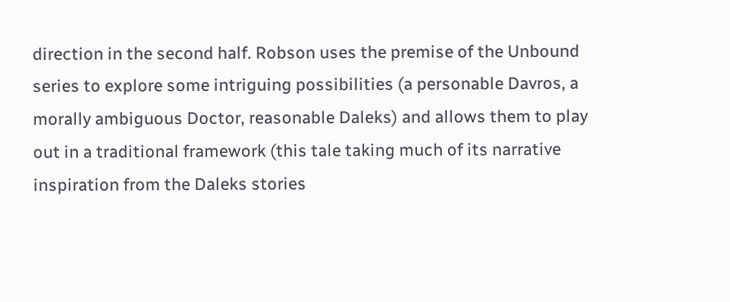direction in the second half. Robson uses the premise of the Unbound series to explore some intriguing possibilities (a personable Davros, a morally ambiguous Doctor, reasonable Daleks) and allows them to play out in a traditional framework (this tale taking much of its narrative inspiration from the Daleks stories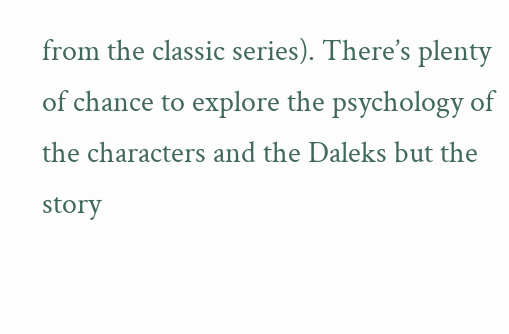from the classic series). There’s plenty of chance to explore the psychology of the characters and the Daleks but the story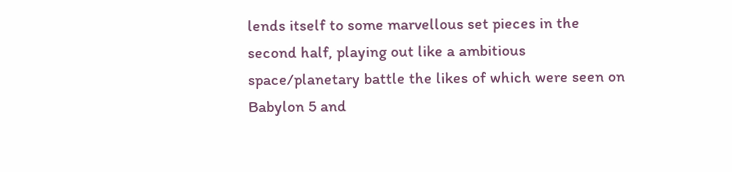lends itself to some marvellous set pieces in the second half, playing out like a ambitious space/planetary battle the likes of which were seen on Babylon 5 and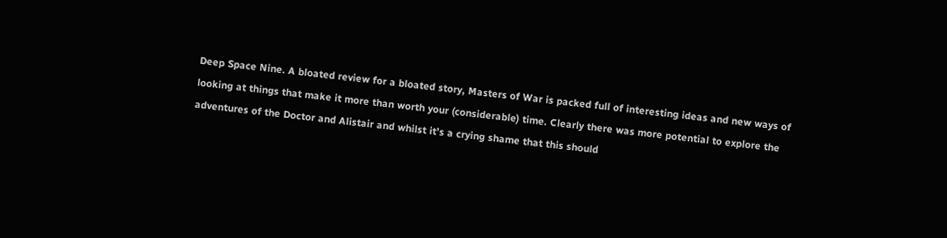Deep Space Nine. A bloated review for a bloated story, Masters of War is packed full of interesting ideas and new ways of looking at things that make it more than worth your (considerable) time. Clearly there was more potential to explore the adventures of the Doctor and Alistair and whilst it’s a crying shame that this should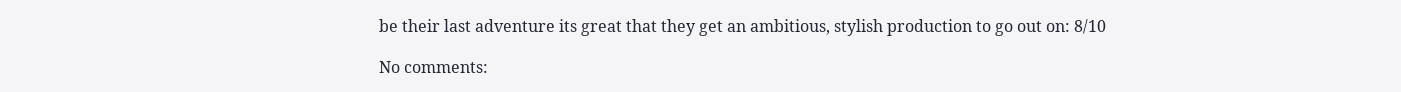be their last adventure its great that they get an ambitious, stylish production to go out on: 8/10

No comments: